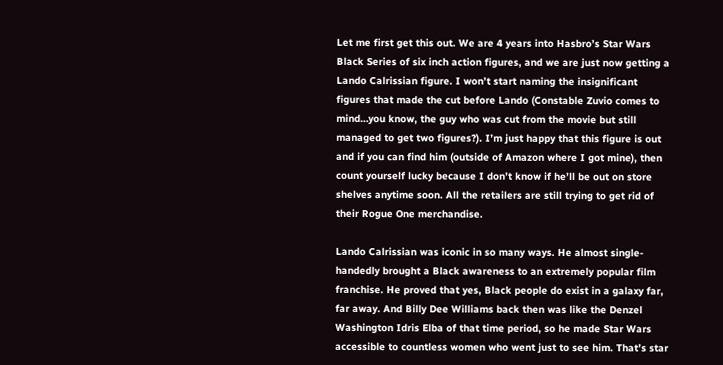Let me first get this out. We are 4 years into Hasbro’s Star Wars Black Series of six inch action figures, and we are just now getting a Lando Calrissian figure. I won’t start naming the insignificant figures that made the cut before Lando (Constable Zuvio comes to mind…you know, the guy who was cut from the movie but still managed to get two figures?). I’m just happy that this figure is out and if you can find him (outside of Amazon where I got mine), then count yourself lucky because I don’t know if he’ll be out on store shelves anytime soon. All the retailers are still trying to get rid of their Rogue One merchandise.

Lando Calrissian was iconic in so many ways. He almost single-handedly brought a Black awareness to an extremely popular film franchise. He proved that yes, Black people do exist in a galaxy far, far away. And Billy Dee Williams back then was like the Denzel Washington Idris Elba of that time period, so he made Star Wars accessible to countless women who went just to see him. That’s star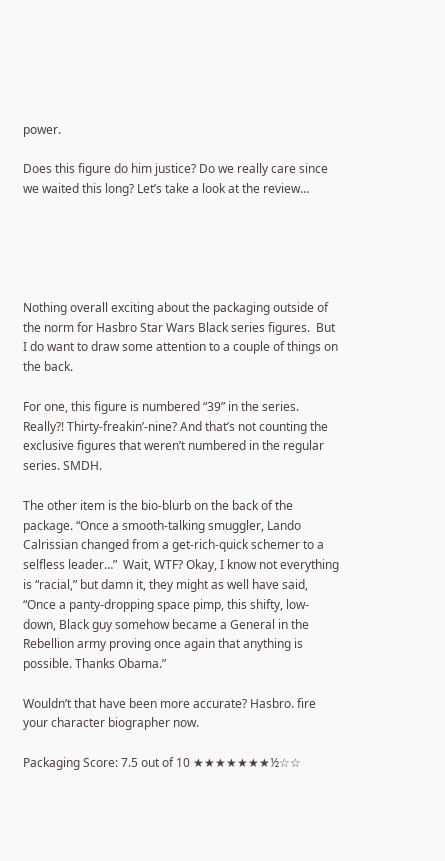power.

Does this figure do him justice? Do we really care since we waited this long? Let’s take a look at the review…





Nothing overall exciting about the packaging outside of the norm for Hasbro Star Wars Black series figures.  But I do want to draw some attention to a couple of things on the back.

For one, this figure is numbered “39” in the series. Really?! Thirty-freakin’-nine? And that’s not counting the exclusive figures that weren’t numbered in the regular series. SMDH.

The other item is the bio-blurb on the back of the package. “Once a smooth-talking smuggler, Lando Calrissian changed from a get-rich-quick schemer to a selfless leader…”  Wait, WTF? Okay, I know not everything is “racial,” but damn it, they might as well have said, “Once a panty-dropping space pimp, this shifty, low-down, Black guy somehow became a General in the Rebellion army proving once again that anything is possible. Thanks Obama.”

Wouldn’t that have been more accurate? Hasbro. fire your character biographer now.

Packaging Score: 7.5 out of 10 ★★★★★★★½☆☆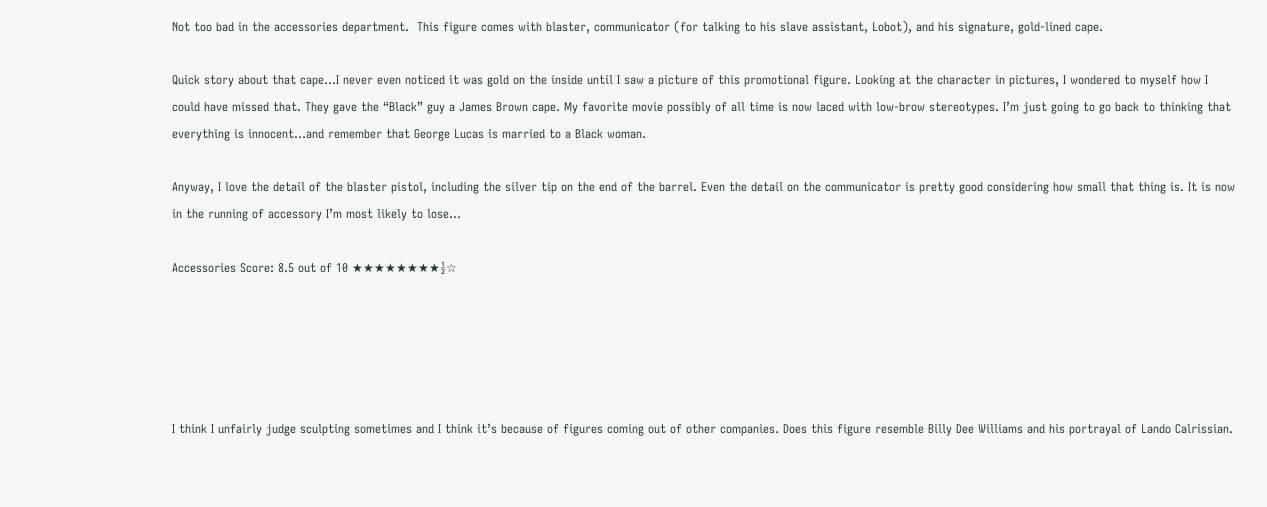Not too bad in the accessories department.  This figure comes with blaster, communicator (for talking to his slave assistant, Lobot), and his signature, gold-lined cape.

Quick story about that cape…I never even noticed it was gold on the inside until I saw a picture of this promotional figure. Looking at the character in pictures, I wondered to myself how I could have missed that. They gave the “Black” guy a James Brown cape. My favorite movie possibly of all time is now laced with low-brow stereotypes. I’m just going to go back to thinking that everything is innocent…and remember that George Lucas is married to a Black woman.

Anyway, I love the detail of the blaster pistol, including the silver tip on the end of the barrel. Even the detail on the communicator is pretty good considering how small that thing is. It is now in the running of accessory I’m most likely to lose…

Accessories Score: 8.5 out of 10 ★★★★★★★★½☆





I think I unfairly judge sculpting sometimes and I think it’s because of figures coming out of other companies. Does this figure resemble Billy Dee Williams and his portrayal of Lando Calrissian.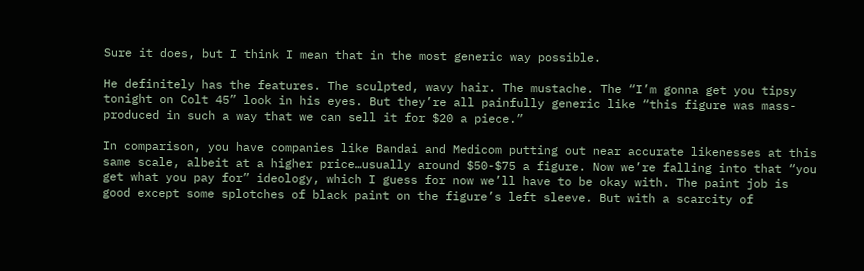Sure it does, but I think I mean that in the most generic way possible.

He definitely has the features. The sculpted, wavy hair. The mustache. The “I’m gonna get you tipsy tonight on Colt 45” look in his eyes. But they’re all painfully generic like “this figure was mass-produced in such a way that we can sell it for $20 a piece.”

In comparison, you have companies like Bandai and Medicom putting out near accurate likenesses at this same scale, albeit at a higher price…usually around $50-$75 a figure. Now we’re falling into that “you get what you pay for” ideology, which I guess for now we’ll have to be okay with. The paint job is good except some splotches of black paint on the figure’s left sleeve. But with a scarcity of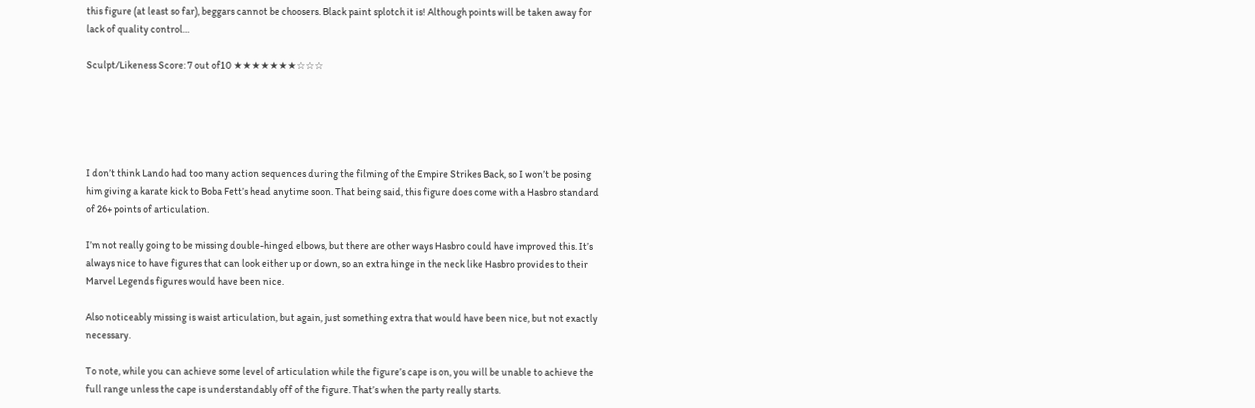this figure (at least so far), beggars cannot be choosers. Black paint splotch it is! Although points will be taken away for lack of quality control…

Sculpt/Likeness Score: 7 out of10 ★★★★★★★☆☆☆





I don’t think Lando had too many action sequences during the filming of the Empire Strikes Back, so I won’t be posing him giving a karate kick to Boba Fett’s head anytime soon. That being said, this figure does come with a Hasbro standard of 26+ points of articulation.

I’m not really going to be missing double-hinged elbows, but there are other ways Hasbro could have improved this. It’s always nice to have figures that can look either up or down, so an extra hinge in the neck like Hasbro provides to their Marvel Legends figures would have been nice.

Also noticeably missing is waist articulation, but again, just something extra that would have been nice, but not exactly necessary.

To note, while you can achieve some level of articulation while the figure’s cape is on, you will be unable to achieve the full range unless the cape is understandably off of the figure. That’s when the party really starts.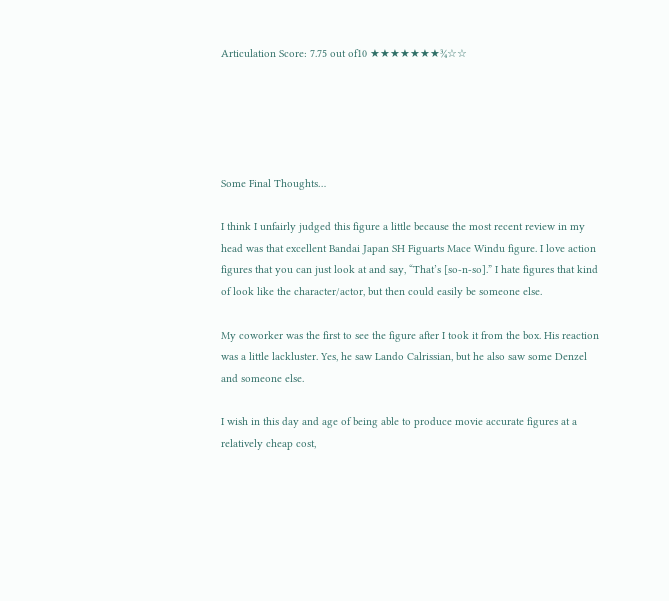Articulation Score: 7.75 out of10 ★★★★★★★¾☆☆





Some Final Thoughts…

I think I unfairly judged this figure a little because the most recent review in my head was that excellent Bandai Japan SH Figuarts Mace Windu figure. I love action figures that you can just look at and say, “That’s [so-n-so].” I hate figures that kind of look like the character/actor, but then could easily be someone else.

My coworker was the first to see the figure after I took it from the box. His reaction was a little lackluster. Yes, he saw Lando Calrissian, but he also saw some Denzel and someone else.

I wish in this day and age of being able to produce movie accurate figures at a relatively cheap cost,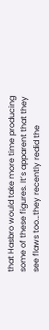that Hasbro would take more time producing some of these figures. It’s apparent that they see flaws too…they recently redid the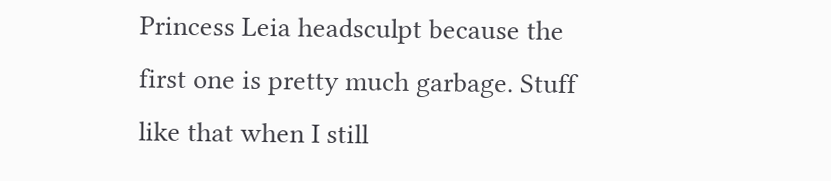Princess Leia headsculpt because the first one is pretty much garbage. Stuff like that when I still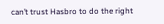can’t trust Hasbro to do the right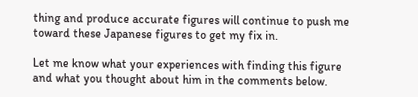thing and produce accurate figures will continue to push me toward these Japanese figures to get my fix in.

Let me know what your experiences with finding this figure and what you thought about him in the comments below.